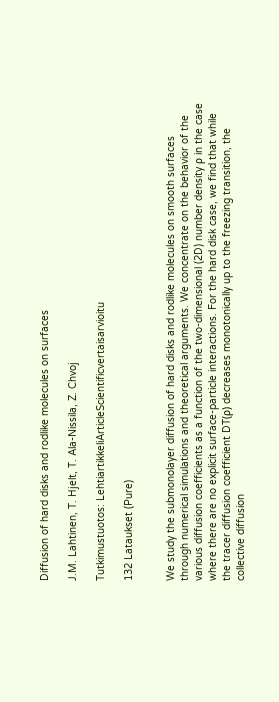Diffusion of hard disks and rodlike molecules on surfaces

J.M. Lahtinen, T. Hjelt, T. Ala-Nissila, Z. Chvoj

Tutkimustuotos: LehtiartikkeliArticleScientificvertaisarvioitu

132 Lataukset (Pure)


We study the submonolayer diffusion of hard disks and rodlike molecules on smooth surfaces through numerical simulations and theoretical arguments. We concentrate on the behavior of the various diffusion coefficients as a function of the two-dimensional (2D) number density ρ in the case where there are no explicit surface-particle interactions. For the hard disk case, we find that while the tracer diffusion coefficient DT(ρ) decreases monotonically up to the freezing transition, the collective diffusion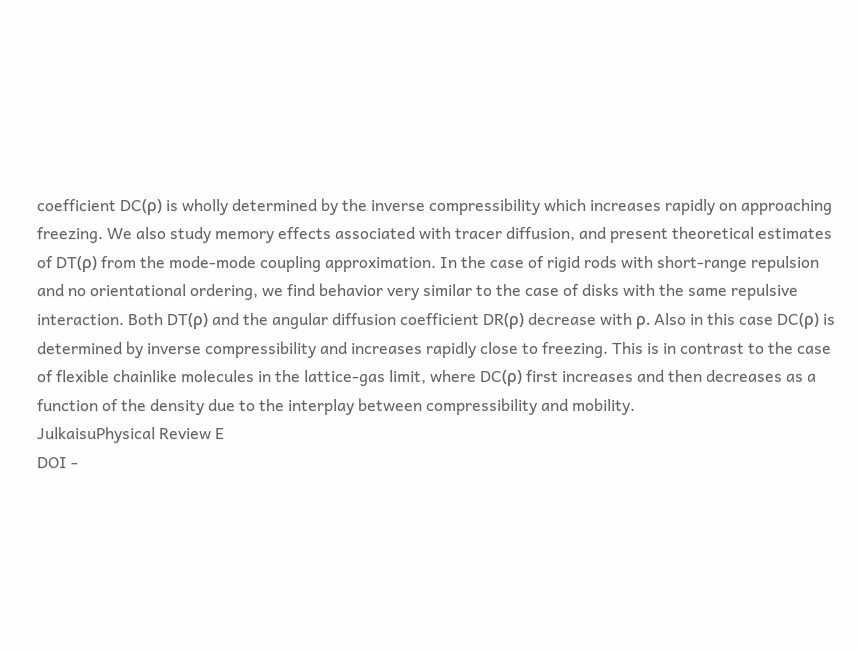coefficient DC(ρ) is wholly determined by the inverse compressibility which increases rapidly on approaching freezing. We also study memory effects associated with tracer diffusion, and present theoretical estimates of DT(ρ) from the mode-mode coupling approximation. In the case of rigid rods with short-range repulsion and no orientational ordering, we find behavior very similar to the case of disks with the same repulsive interaction. Both DT(ρ) and the angular diffusion coefficient DR(ρ) decrease with ρ. Also in this case DC(ρ) is determined by inverse compressibility and increases rapidly close to freezing. This is in contrast to the case of flexible chainlike molecules in the lattice-gas limit, where DC(ρ) first increases and then decreases as a function of the density due to the interplay between compressibility and mobility.
JulkaisuPhysical Review E
DOI -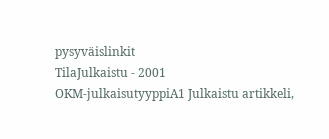pysyväislinkit
TilaJulkaistu - 2001
OKM-julkaisutyyppiA1 Julkaistu artikkeli,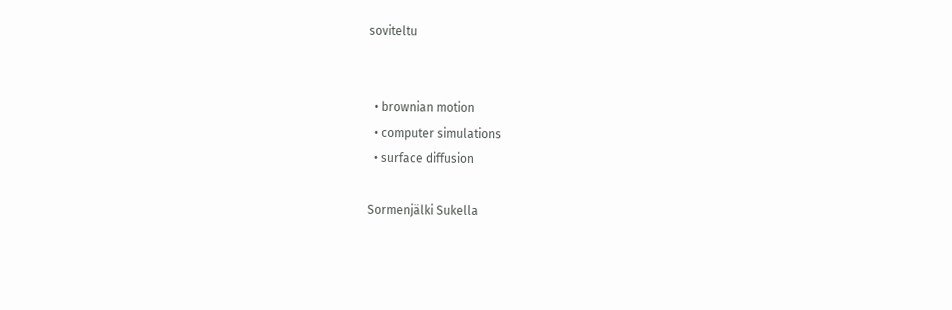soviteltu


  • brownian motion
  • computer simulations
  • surface diffusion

Sormenjälki Sukella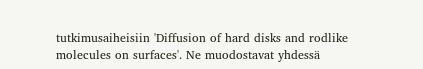tutkimusaiheisiin 'Diffusion of hard disks and rodlike molecules on surfaces'. Ne muodostavat yhdessä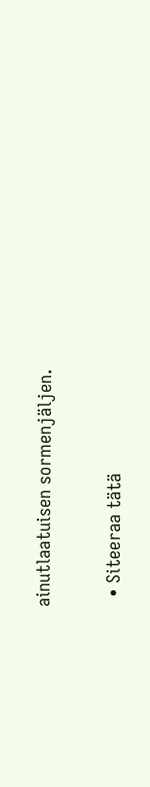ainutlaatuisen sormenjäljen.

  • Siteeraa tätä